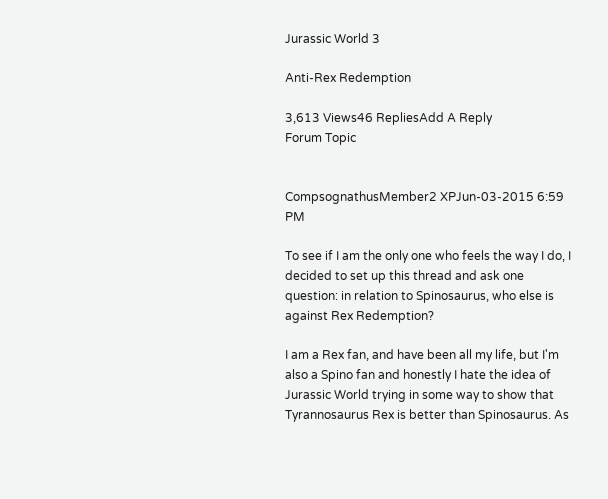Jurassic World 3

Anti-Rex Redemption

3,613 Views46 RepliesAdd A Reply
Forum Topic


CompsognathusMember2 XPJun-03-2015 6:59 PM

To see if I am the only one who feels the way I do, I decided to set up this thread and ask one question: in relation to Spinosaurus, who else is against Rex Redemption?

I am a Rex fan, and have been all my life, but I'm also a Spino fan and honestly I hate the idea of Jurassic World trying in some way to show that Tyrannosaurus Rex is better than Spinosaurus. As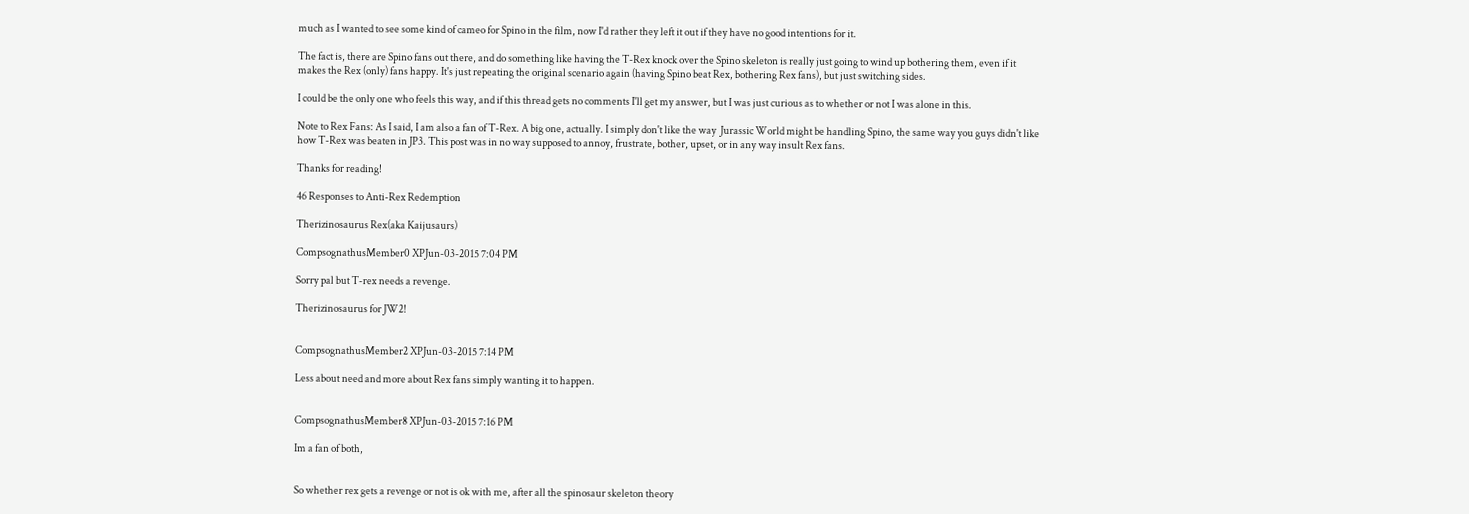much as I wanted to see some kind of cameo for Spino in the film, now I'd rather they left it out if they have no good intentions for it.

The fact is, there are Spino fans out there, and do something like having the T-Rex knock over the Spino skeleton is really just going to wind up bothering them, even if it makes the Rex (only) fans happy. It's just repeating the original scenario again (having Spino beat Rex, bothering Rex fans), but just switching sides.

I could be the only one who feels this way, and if this thread gets no comments I'll get my answer, but I was just curious as to whether or not I was alone in this.

Note to Rex Fans: As I said, I am also a fan of T-Rex. A big one, actually. I simply don't like the way  Jurassic World might be handling Spino, the same way you guys didn't like how T-Rex was beaten in JP3. This post was in no way supposed to annoy, frustrate, bother, upset, or in any way insult Rex fans.

Thanks for reading!

46 Responses to Anti-Rex Redemption

Therizinosaurus Rex(aka Kaijusaurs)

CompsognathusMember0 XPJun-03-2015 7:04 PM

Sorry pal but T-rex needs a revenge.

Therizinosaurus for JW2!


CompsognathusMember2 XPJun-03-2015 7:14 PM

Less about need and more about Rex fans simply wanting it to happen.


CompsognathusMember8 XPJun-03-2015 7:16 PM

Im a fan of both,


So whether rex gets a revenge or not is ok with me, after all the spinosaur skeleton theory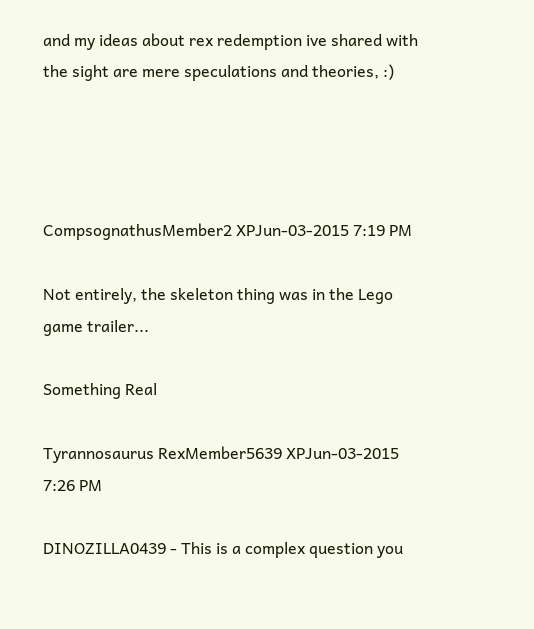and my ideas about rex redemption ive shared with the sight are mere speculations and theories, :)




CompsognathusMember2 XPJun-03-2015 7:19 PM

Not entirely, the skeleton thing was in the Lego game trailer...

Something Real

Tyrannosaurus RexMember5639 XPJun-03-2015 7:26 PM

DINOZILLA0439 - This is a complex question you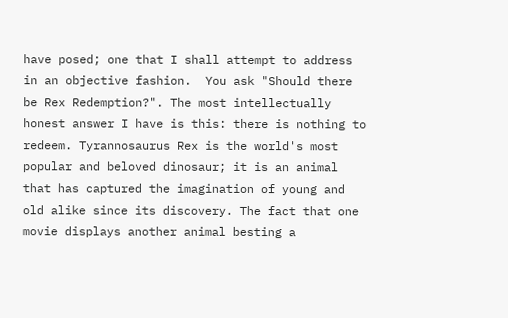have posed; one that I shall attempt to address in an objective fashion.  You ask "Should there be Rex Redemption?". The most intellectually honest answer I have is this: there is nothing to redeem. Tyrannosaurus Rex is the world's most popular and beloved dinosaur; it is an animal that has captured the imagination of young and old alike since its discovery. The fact that one movie displays another animal besting a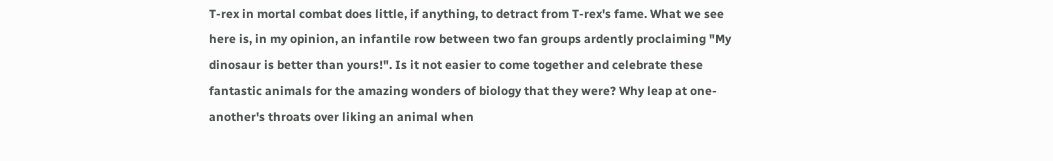T-rex in mortal combat does little, if anything, to detract from T-rex's fame. What we see here is, in my opinion, an infantile row between two fan groups ardently proclaiming "My dinosaur is better than yours!". Is it not easier to come together and celebrate these fantastic animals for the amazing wonders of biology that they were? Why leap at one-another's throats over liking an animal when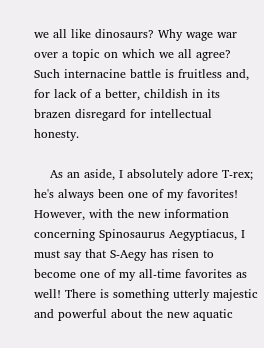we all like dinosaurs? Why wage war over a topic on which we all agree? Such internacine battle is fruitless and, for lack of a better, childish in its brazen disregard for intellectual honesty.

    As an aside, I absolutely adore T-rex; he's always been one of my favorites! However, with the new information concerning Spinosaurus Aegyptiacus, I must say that S-Aegy has risen to become one of my all-time favorites as well! There is something utterly majestic and powerful about the new aquatic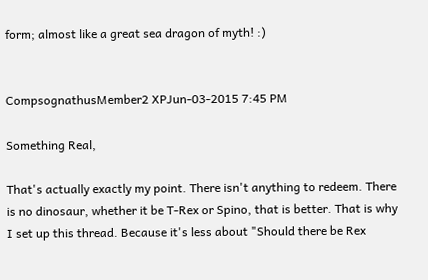form; almost like a great sea dragon of myth! :)


CompsognathusMember2 XPJun-03-2015 7:45 PM

Something Real,

That's actually exactly my point. There isn't anything to redeem. There is no dinosaur, whether it be T-Rex or Spino, that is better. That is why I set up this thread. Because it's less about "Should there be Rex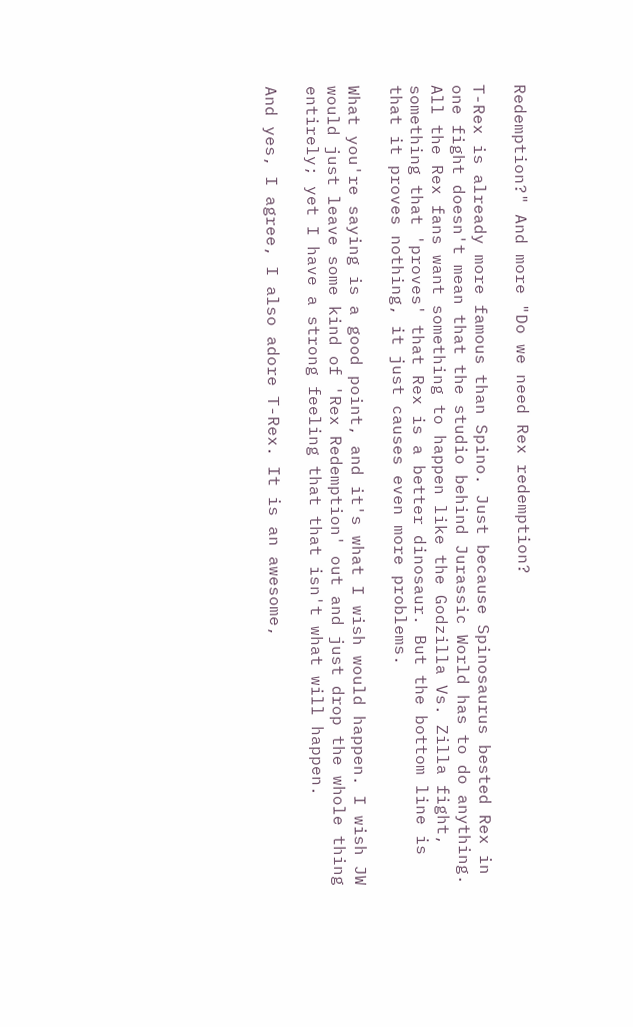Redemption?" And more "Do we need Rex redemption?

T-Rex is already more famous than Spino. Just because Spinosaurus bested Rex in one fight doesn't mean that the studio behind Jurassic World has to do anything. All the Rex fans want something to happen like the Godzilla Vs. Zilla fight, something that 'proves' that Rex is a better dinosaur. But the bottom line is that it proves nothing, it just causes even more problems.

What you're saying is a good point, and it's what I wish would happen. I wish JW would just leave some kind of 'Rex Redemption' out and just drop the whole thing entirely; yet I have a strong feeling that that isn't what will happen.

And yes, I agree, I also adore T-Rex. It is an awesome,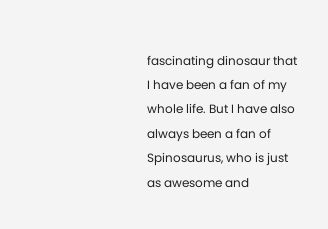fascinating dinosaur that I have been a fan of my whole life. But I have also always been a fan of Spinosaurus, who is just as awesome and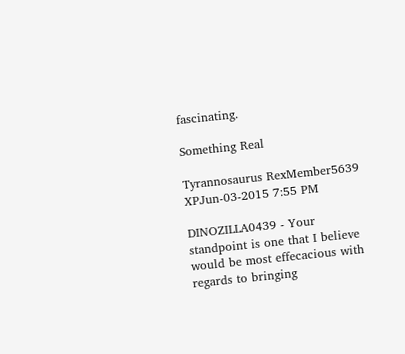fascinating.

Something Real

Tyrannosaurus RexMember5639 XPJun-03-2015 7:55 PM

DINOZILLA0439 - Your standpoint is one that I believe would be most effecacious with regards to bringing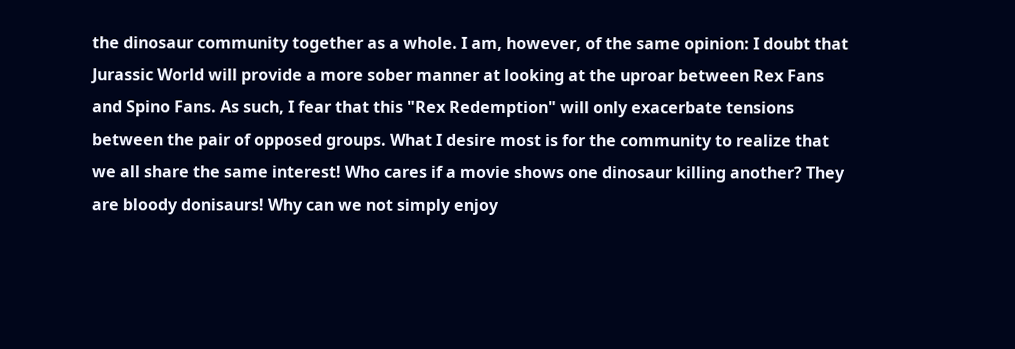the dinosaur community together as a whole. I am, however, of the same opinion: I doubt that Jurassic World will provide a more sober manner at looking at the uproar between Rex Fans and Spino Fans. As such, I fear that this "Rex Redemption" will only exacerbate tensions between the pair of opposed groups. What I desire most is for the community to realize that we all share the same interest! Who cares if a movie shows one dinosaur killing another? They are bloody donisaurs! Why can we not simply enjoy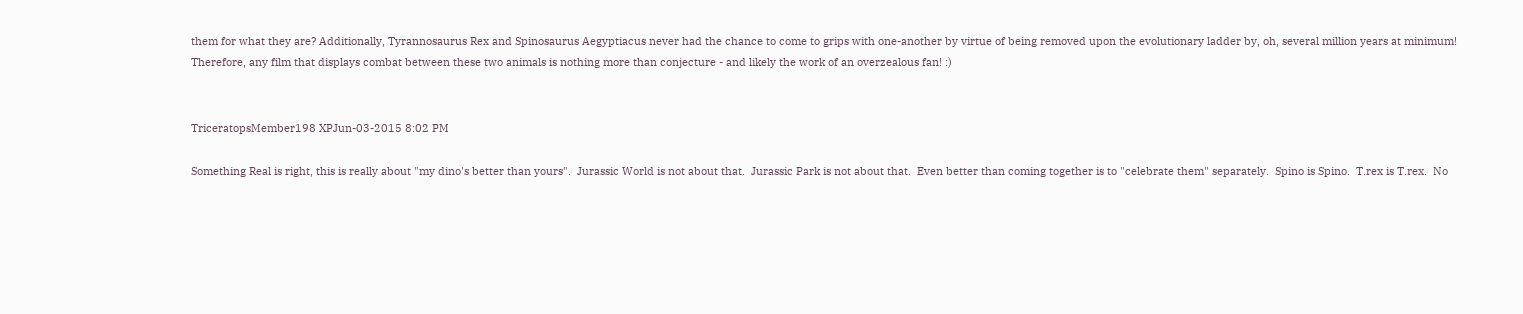them for what they are? Additionally, Tyrannosaurus Rex and Spinosaurus Aegyptiacus never had the chance to come to grips with one-another by virtue of being removed upon the evolutionary ladder by, oh, several million years at minimum! Therefore, any film that displays combat between these two animals is nothing more than conjecture - and likely the work of an overzealous fan! :)


TriceratopsMember198 XPJun-03-2015 8:02 PM

Something Real is right, this is really about "my dino's better than yours".  Jurassic World is not about that.  Jurassic Park is not about that.  Even better than coming together is to "celebrate them" separately.  Spino is Spino.  T.rex is T.rex.  No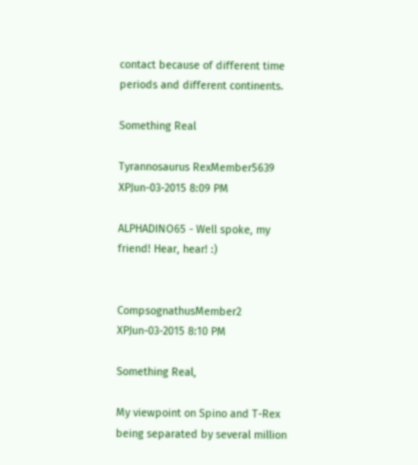contact because of different time periods and different continents.

Something Real

Tyrannosaurus RexMember5639 XPJun-03-2015 8:09 PM

ALPHADINO65 - Well spoke, my friend! Hear, hear! :)


CompsognathusMember2 XPJun-03-2015 8:10 PM

Something Real,

My viewpoint on Spino and T-Rex being separated by several million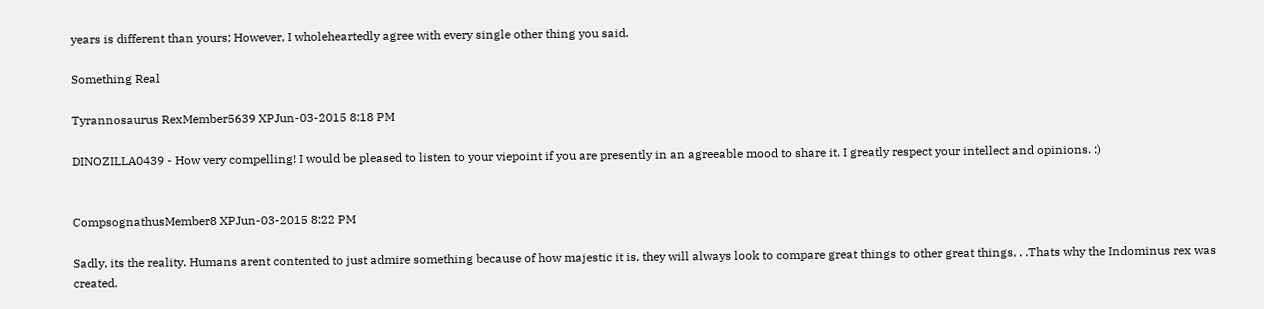years is different than yours; However, I wholeheartedly agree with every single other thing you said.

Something Real

Tyrannosaurus RexMember5639 XPJun-03-2015 8:18 PM

DINOZILLA0439 - How very compelling! I would be pleased to listen to your viepoint if you are presently in an agreeable mood to share it. I greatly respect your intellect and opinions. :)


CompsognathusMember8 XPJun-03-2015 8:22 PM

Sadly, its the reality. Humans arent contented to just admire something because of how majestic it is, they will always look to compare great things to other great things, . .Thats why the Indominus rex was created.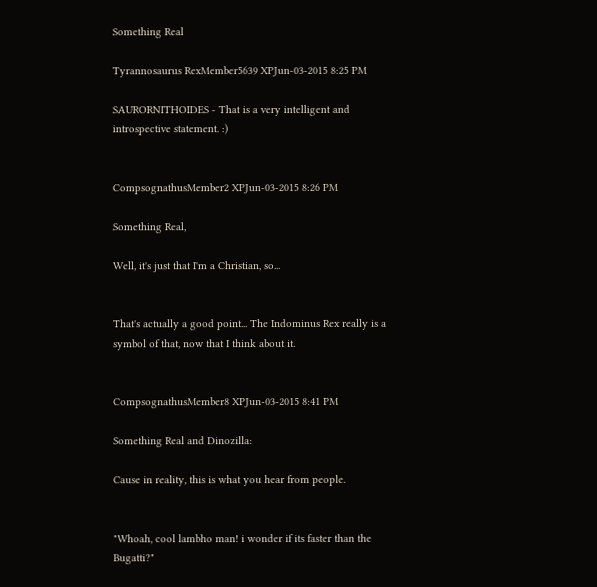Something Real

Tyrannosaurus RexMember5639 XPJun-03-2015 8:25 PM

SAURORNITHOIDES - That is a very intelligent and introspective statement. :)


CompsognathusMember2 XPJun-03-2015 8:26 PM

Something Real,

Well, it's just that I'm a Christian, so...


That's actually a good point... The Indominus Rex really is a symbol of that, now that I think about it.


CompsognathusMember8 XPJun-03-2015 8:41 PM

Something Real and Dinozilla:

Cause in reality, this is what you hear from people.


"Whoah, cool lambho man! i wonder if its faster than the Bugatti?"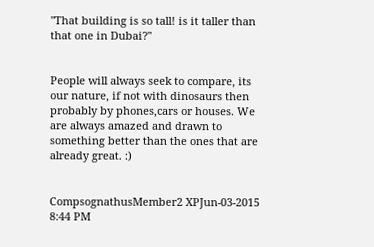"That building is so tall! is it taller than that one in Dubai?"


People will always seek to compare, its our nature, if not with dinosaurs then probably by phones,cars or houses. We are always amazed and drawn to something better than the ones that are already great. :)


CompsognathusMember2 XPJun-03-2015 8:44 PM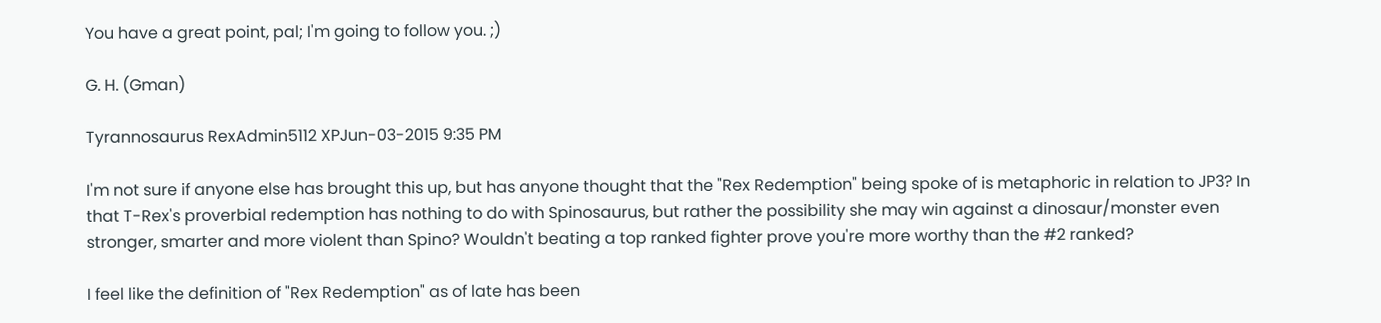You have a great point, pal; I'm going to follow you. ;)

G. H. (Gman)

Tyrannosaurus RexAdmin5112 XPJun-03-2015 9:35 PM

I'm not sure if anyone else has brought this up, but has anyone thought that the "Rex Redemption" being spoke of is metaphoric in relation to JP3? In that T-Rex's proverbial redemption has nothing to do with Spinosaurus, but rather the possibility she may win against a dinosaur/monster even stronger, smarter and more violent than Spino? Wouldn't beating a top ranked fighter prove you're more worthy than the #2 ranked?

I feel like the definition of "Rex Redemption" as of late has been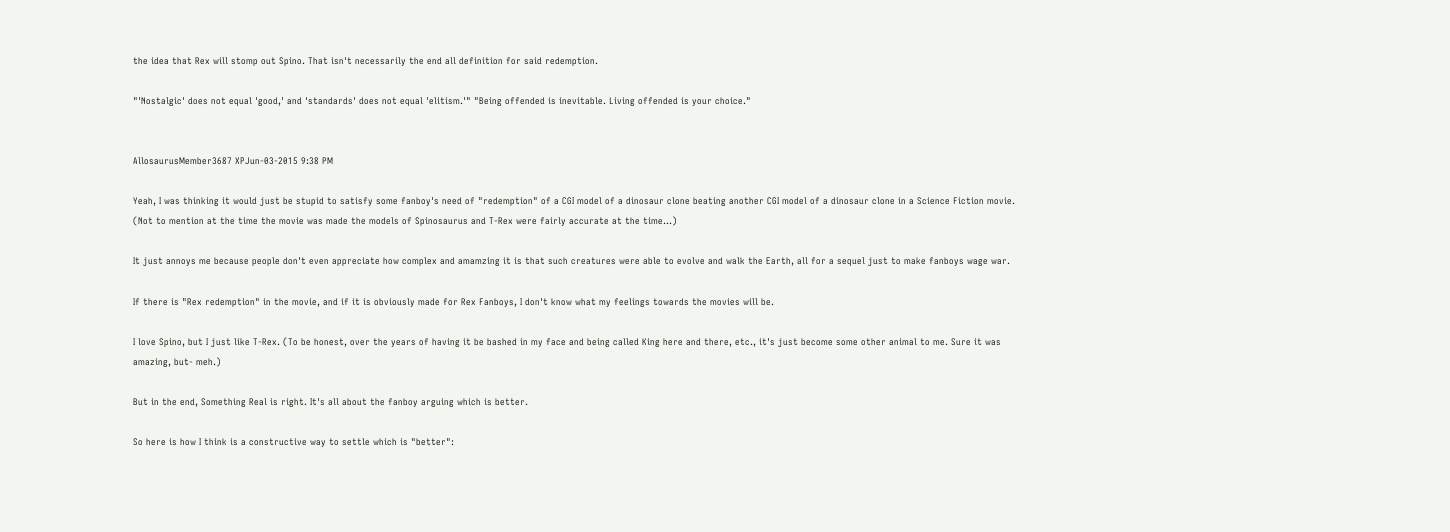the idea that Rex will stomp out Spino. That isn't necessarily the end all definition for said redemption.

"'Nostalgic' does not equal 'good,' and 'standards' does not equal 'elitism.'" "Being offended is inevitable. Living offended is your choice."


AllosaurusMember3687 XPJun-03-2015 9:38 PM

Yeah, I was thinking it would just be stupid to satisfy some fanboy's need of "redemption" of a CGI model of a dinosaur clone beating another CGI model of a dinosaur clone in a Science Fiction movie. (Not to mention at the time the movie was made the models of Spinosaurus and T-Rex were fairly accurate at the time...)

It just annoys me because people don't even appreciate how complex and amamzing it is that such creatures were able to evolve and walk the Earth, all for a sequel just to make fanboys wage war.

If there is "Rex redemption" in the movie, and if it is obviously made for Rex Fanboys, I don't know what my feelings towards the movies will be.

I love Spino, but I just like T-Rex. (To be honest, over the years of having it be bashed in my face and being called King here and there, etc., it's just become some other animal to me. Sure it was amazing, but- meh.)

But in the end, Something Real is right. It's all about the fanboy arguing which is better.

So here is how I think is a constructive way to settle which is "better":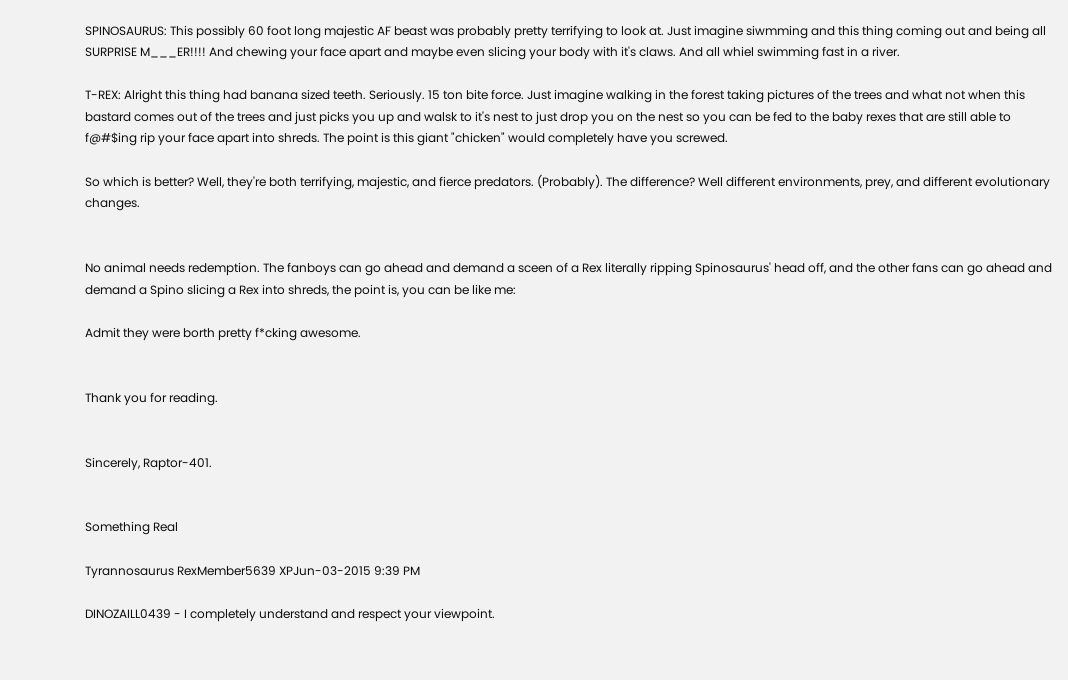SPINOSAURUS: This possibly 60 foot long majestic AF beast was probably pretty terrifying to look at. Just imagine siwmming and this thing coming out and being all SURPRISE M___ER!!!! And chewing your face apart and maybe even slicing your body with it's claws. And all whiel swimming fast in a river.

T-REX: Alright this thing had banana sized teeth. Seriously. 15 ton bite force. Just imagine walking in the forest taking pictures of the trees and what not when this bastard comes out of the trees and just picks you up and walsk to it's nest to just drop you on the nest so you can be fed to the baby rexes that are still able to f@#$ing rip your face apart into shreds. The point is this giant "chicken" would completely have you screwed.

So which is better? Well, they're both terrifying, majestic, and fierce predators. (Probably). The difference? Well different environments, prey, and different evolutionary changes.


No animal needs redemption. The fanboys can go ahead and demand a sceen of a Rex literally ripping Spinosaurus' head off, and the other fans can go ahead and demand a Spino slicing a Rex into shreds, the point is, you can be like me:

Admit they were borth pretty f*cking awesome.


Thank you for reading.


Sincerely, Raptor-401.


Something Real

Tyrannosaurus RexMember5639 XPJun-03-2015 9:39 PM

DINOZAILL0439 - I completely understand and respect your viewpoint.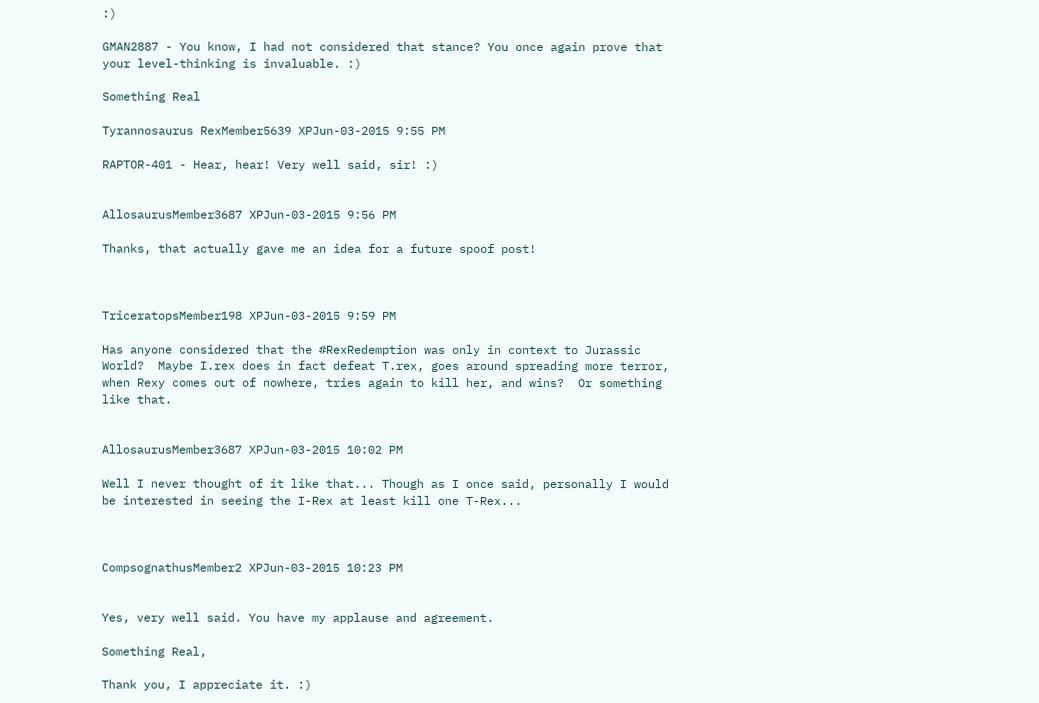:)

GMAN2887 - You know, I had not considered that stance? You once again prove that your level-thinking is invaluable. :)

Something Real

Tyrannosaurus RexMember5639 XPJun-03-2015 9:55 PM

RAPTOR-401 - Hear, hear! Very well said, sir! :)


AllosaurusMember3687 XPJun-03-2015 9:56 PM

Thanks, that actually gave me an idea for a future spoof post!



TriceratopsMember198 XPJun-03-2015 9:59 PM

Has anyone considered that the #RexRedemption was only in context to Jurassic World?  Maybe I.rex does in fact defeat T.rex, goes around spreading more terror, when Rexy comes out of nowhere, tries again to kill her, and wins?  Or something like that.


AllosaurusMember3687 XPJun-03-2015 10:02 PM

Well I never thought of it like that... Though as I once said, personally I would be interested in seeing the I-Rex at least kill one T-Rex...



CompsognathusMember2 XPJun-03-2015 10:23 PM


Yes, very well said. You have my applause and agreement.

Something Real,

Thank you, I appreciate it. :)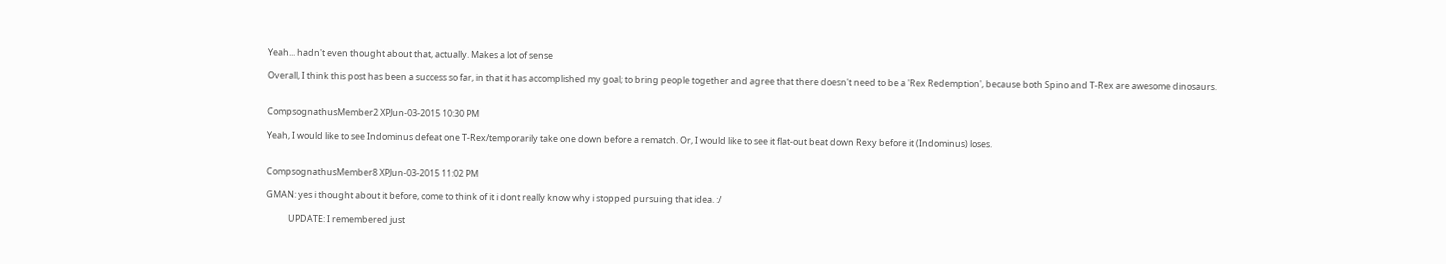Yeah... hadn't even thought about that, actually. Makes a lot of sense

Overall, I think this post has been a success so far, in that it has accomplished my goal; to bring people together and agree that there doesn't need to be a 'Rex Redemption', because both Spino and T-Rex are awesome dinosaurs.


CompsognathusMember2 XPJun-03-2015 10:30 PM

Yeah, I would like to see Indominus defeat one T-Rex/temporarily take one down before a rematch. Or, I would like to see it flat-out beat down Rexy before it (Indominus) loses.


CompsognathusMember8 XPJun-03-2015 11:02 PM

GMAN: yes i thought about it before, come to think of it i dont really know why i stopped pursuing that idea. :/

           UPDATE: I remembered just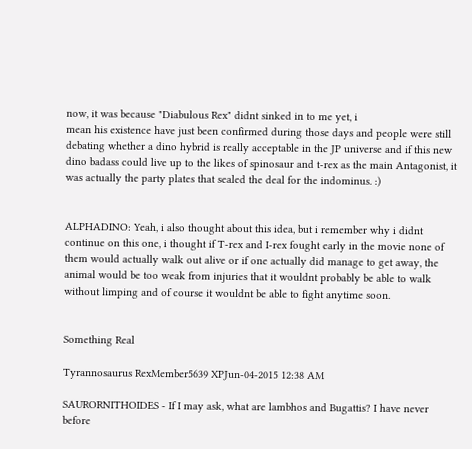now, it was because "Diabulous Rex" didnt sinked in to me yet, i                                mean his existence have just been confirmed during those days and people were still                              debating whether a dino hybrid is really acceptable in the JP universe and if this new                              dino badass could live up to the likes of spinosaur and t-rex as the main Antagonist, it                            was actually the party plates that sealed the deal for the indominus. :)


ALPHADINO: Yeah, i also thought about this idea, but i remember why i didnt continue on this one, i thought if T-rex and I-rex fought early in the movie none of them would actually walk out alive or if one actually did manage to get away, the animal would be too weak from injuries that it wouldnt probably be able to walk without limping and of course it wouldnt be able to fight anytime soon.


Something Real

Tyrannosaurus RexMember5639 XPJun-04-2015 12:38 AM

SAURORNITHOIDES - If I may ask, what are lambhos and Bugattis? I have never before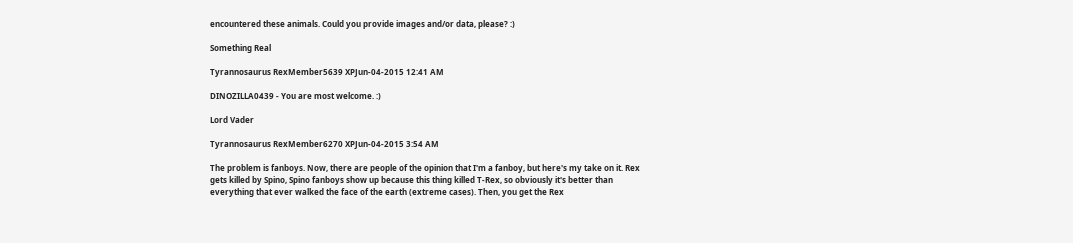encountered these animals. Could you provide images and/or data, please? :)

Something Real

Tyrannosaurus RexMember5639 XPJun-04-2015 12:41 AM

DINOZILLA0439 - You are most welcome. :)

Lord Vader

Tyrannosaurus RexMember6270 XPJun-04-2015 3:54 AM

The problem is fanboys. Now, there are people of the opinion that I'm a fanboy, but here's my take on it. Rex gets killed by Spino, Spino fanboys show up because this thing killed T-Rex, so obviously it's better than everything that ever walked the face of the earth (extreme cases). Then, you get the Rex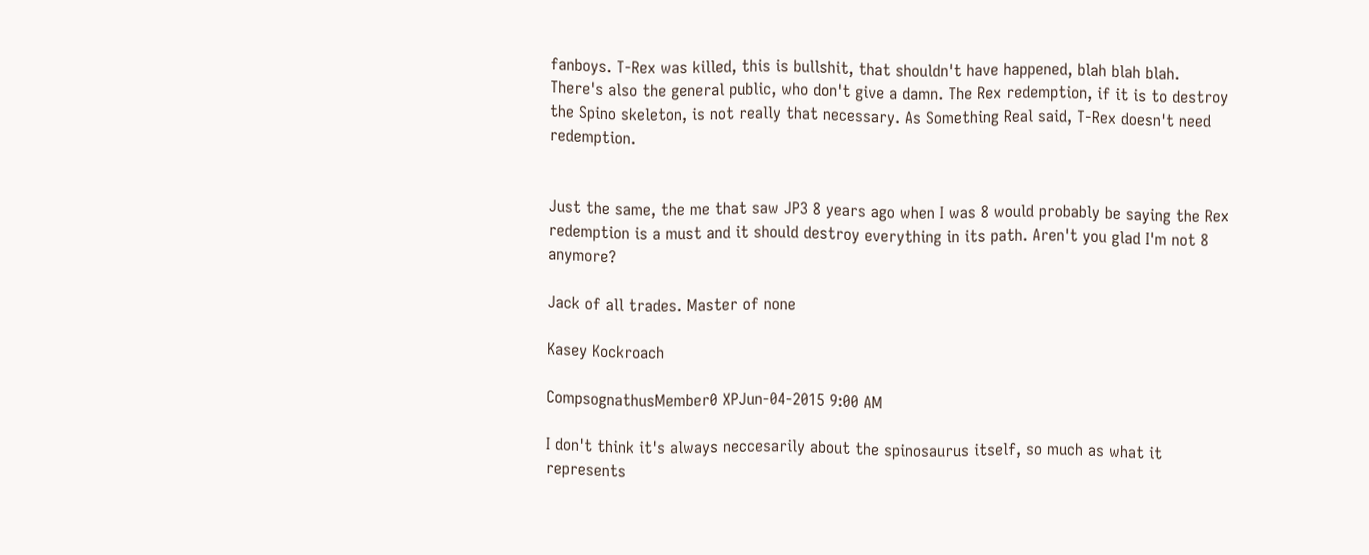fanboys. T-Rex was killed, this is bullshit, that shouldn't have happened, blah blah blah. There's also the general public, who don't give a damn. The Rex redemption, if it is to destroy the Spino skeleton, is not really that necessary. As Something Real said, T-Rex doesn't need redemption.


Just the same, the me that saw JP3 8 years ago when I was 8 would probably be saying the Rex redemption is a must and it should destroy everything in its path. Aren't you glad I'm not 8 anymore?

Jack of all trades. Master of none

Kasey Kockroach

CompsognathusMember0 XPJun-04-2015 9:00 AM

I don't think it's always neccesarily about the spinosaurus itself, so much as what it represents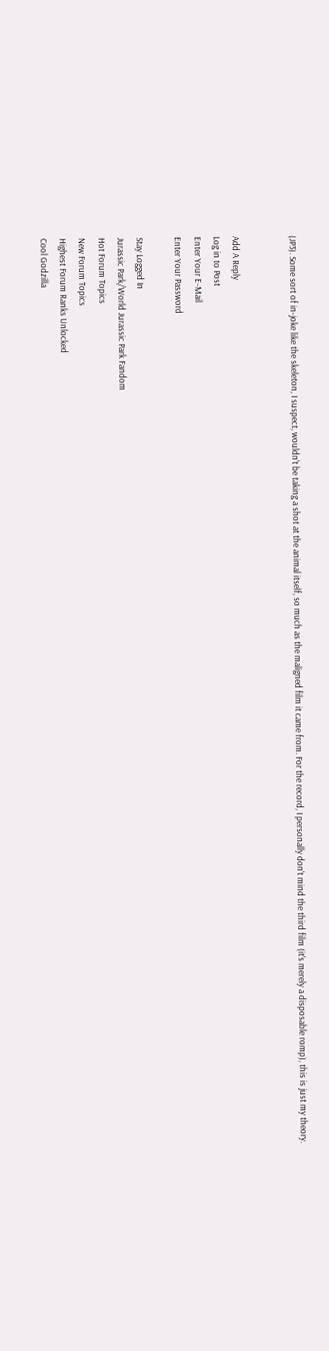(JP3). Some sort of in-joke like the skeleton, I suspect, wouldn't be taking a shot at the animal itself, so much as the maligned film it came from. For the record, I personally don't mind the third film (it's merely a disposable romp), this is just my theory.


Add A Reply
Log in to Post
Enter Your E-Mail
Enter Your Password

Stay Logged In
Jurassic Park/World Jurassic Park Fandom
Hot Forum Topics
New Forum Topics
Highest Forum Ranks Unlocked
Cool Godzilla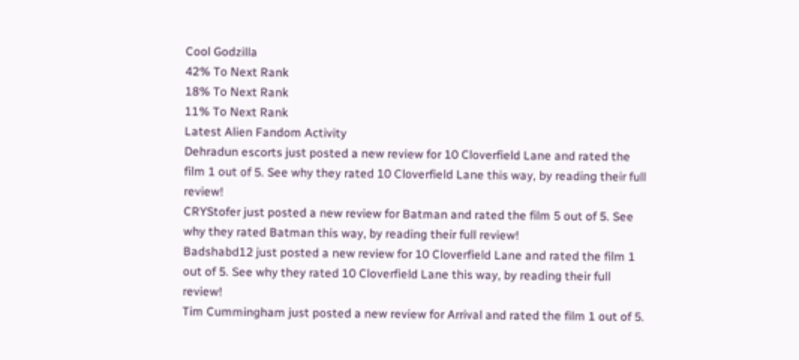Cool Godzilla
42% To Next Rank
18% To Next Rank
11% To Next Rank
Latest Alien Fandom Activity
Dehradun escorts just posted a new review for 10 Cloverfield Lane and rated the film 1 out of 5. See why they rated 10 Cloverfield Lane this way, by reading their full review!
CRYStofer just posted a new review for Batman and rated the film 5 out of 5. See why they rated Batman this way, by reading their full review!
Badshabd12 just posted a new review for 10 Cloverfield Lane and rated the film 1 out of 5. See why they rated 10 Cloverfield Lane this way, by reading their full review!
Tim Cummingham just posted a new review for Arrival and rated the film 1 out of 5.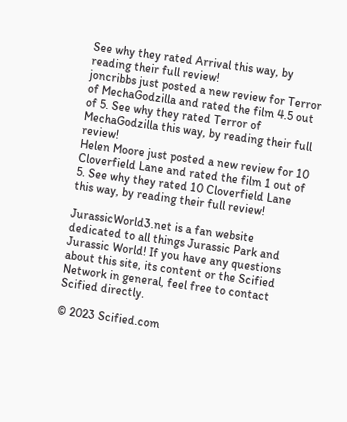See why they rated Arrival this way, by reading their full review!
joncribbs just posted a new review for Terror of MechaGodzilla and rated the film 4.5 out of 5. See why they rated Terror of MechaGodzilla this way, by reading their full review!
Helen Moore just posted a new review for 10 Cloverfield Lane and rated the film 1 out of 5. See why they rated 10 Cloverfield Lane this way, by reading their full review!

JurassicWorld3.net is a fan website dedicated to all things Jurassic Park and Jurassic World! If you have any questions about this site, its content or the Scified Network in general, feel free to contact Scified directly.

© 2023 Scified.com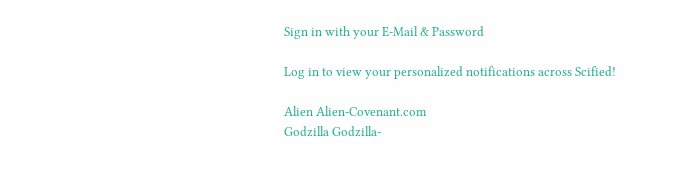Sign in with your E-Mail & Password

Log in to view your personalized notifications across Scified!

Alien Alien-Covenant.com
Godzilla Godzilla-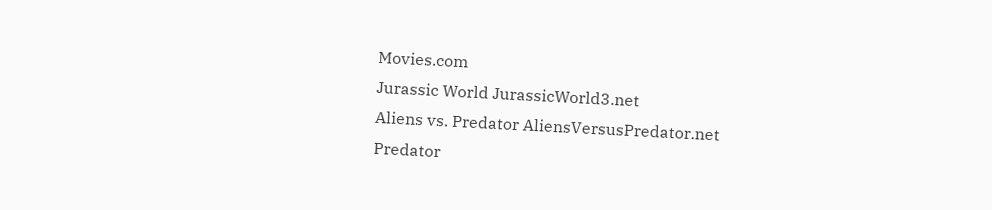Movies.com
Jurassic World JurassicWorld3.net
Aliens vs. Predator AliensVersusPredator.net
Predator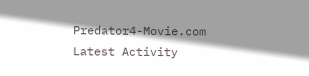Predator4-Movie.com
Latest Activity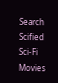Search Scified
Sci-Fi Movies